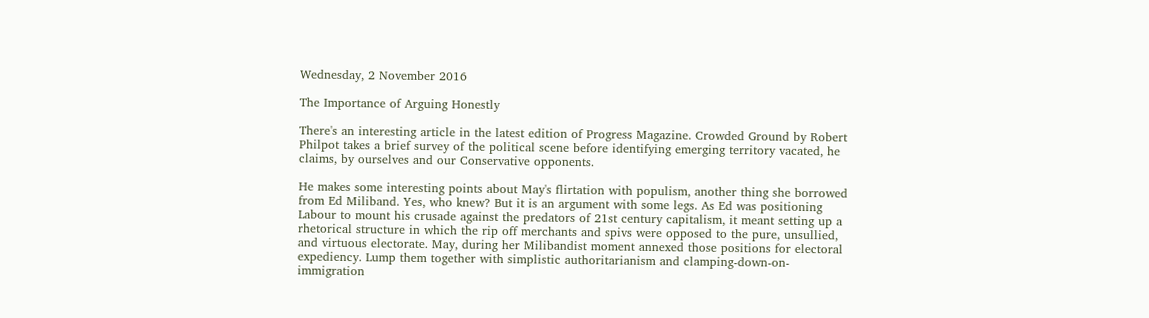Wednesday, 2 November 2016

The Importance of Arguing Honestly

There's an interesting article in the latest edition of Progress Magazine. Crowded Ground by Robert Philpot takes a brief survey of the political scene before identifying emerging territory vacated, he claims, by ourselves and our Conservative opponents.

He makes some interesting points about May's flirtation with populism, another thing she borrowed from Ed Miliband. Yes, who knew? But it is an argument with some legs. As Ed was positioning Labour to mount his crusade against the predators of 21st century capitalism, it meant setting up a rhetorical structure in which the rip off merchants and spivs were opposed to the pure, unsullied, and virtuous electorate. May, during her Milibandist moment annexed those positions for electoral expediency. Lump them together with simplistic authoritarianism and clamping-down-on-immigration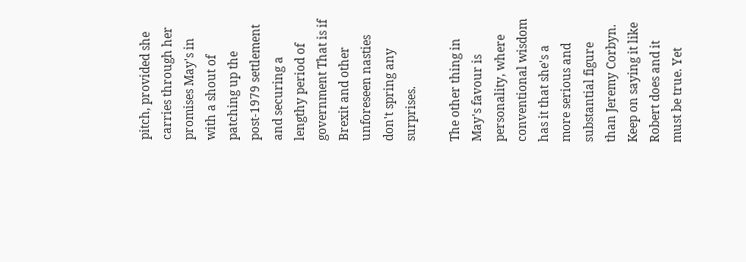pitch, provided she carries through her promises May's in with a shout of patching up the post-1979 settlement and securing a lengthy period of government That is if Brexit and other unforeseen nasties don't spring any surprises.

The other thing in May's favour is personality, where conventional wisdom has it that she's a more serious and substantial figure than Jeremy Corbyn. Keep on saying it like Robert does and it must be true. Yet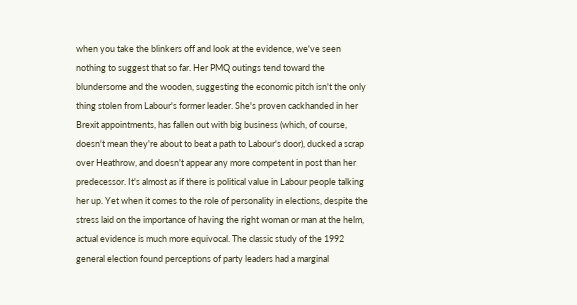when you take the blinkers off and look at the evidence, we've seen nothing to suggest that so far. Her PMQ outings tend toward the blundersome and the wooden, suggesting the economic pitch isn't the only thing stolen from Labour's former leader. She's proven cackhanded in her Brexit appointments, has fallen out with big business (which, of course, doesn't mean they're about to beat a path to Labour's door), ducked a scrap over Heathrow, and doesn't appear any more competent in post than her predecessor. It's almost as if there is political value in Labour people talking her up. Yet when it comes to the role of personality in elections, despite the stress laid on the importance of having the right woman or man at the helm, actual evidence is much more equivocal. The classic study of the 1992 general election found perceptions of party leaders had a marginal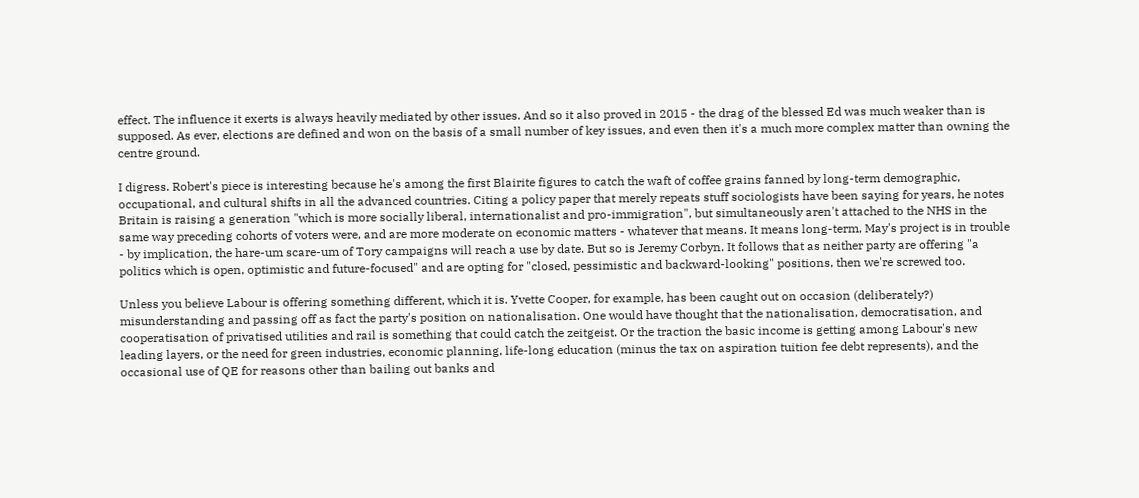effect. The influence it exerts is always heavily mediated by other issues. And so it also proved in 2015 - the drag of the blessed Ed was much weaker than is supposed. As ever, elections are defined and won on the basis of a small number of key issues, and even then it's a much more complex matter than owning the centre ground.

I digress. Robert's piece is interesting because he's among the first Blairite figures to catch the waft of coffee grains fanned by long-term demographic, occupational, and cultural shifts in all the advanced countries. Citing a policy paper that merely repeats stuff sociologists have been saying for years, he notes Britain is raising a generation "which is more socially liberal, internationalist and pro-immigration", but simultaneously aren't attached to the NHS in the same way preceding cohorts of voters were, and are more moderate on economic matters - whatever that means. It means long-term, May's project is in trouble - by implication, the hare-um scare-um of Tory campaigns will reach a use by date. But so is Jeremy Corbyn. It follows that as neither party are offering "a politics which is open, optimistic and future-focused" and are opting for "closed, pessimistic and backward-looking" positions, then we're screwed too.

Unless you believe Labour is offering something different, which it is. Yvette Cooper, for example, has been caught out on occasion (deliberately?) misunderstanding and passing off as fact the party's position on nationalisation. One would have thought that the nationalisation, democratisation, and cooperatisation of privatised utilities and rail is something that could catch the zeitgeist. Or the traction the basic income is getting among Labour's new leading layers, or the need for green industries, economic planning, life-long education (minus the tax on aspiration tuition fee debt represents), and the occasional use of QE for reasons other than bailing out banks and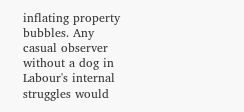inflating property bubbles. Any casual observer without a dog in Labour's internal struggles would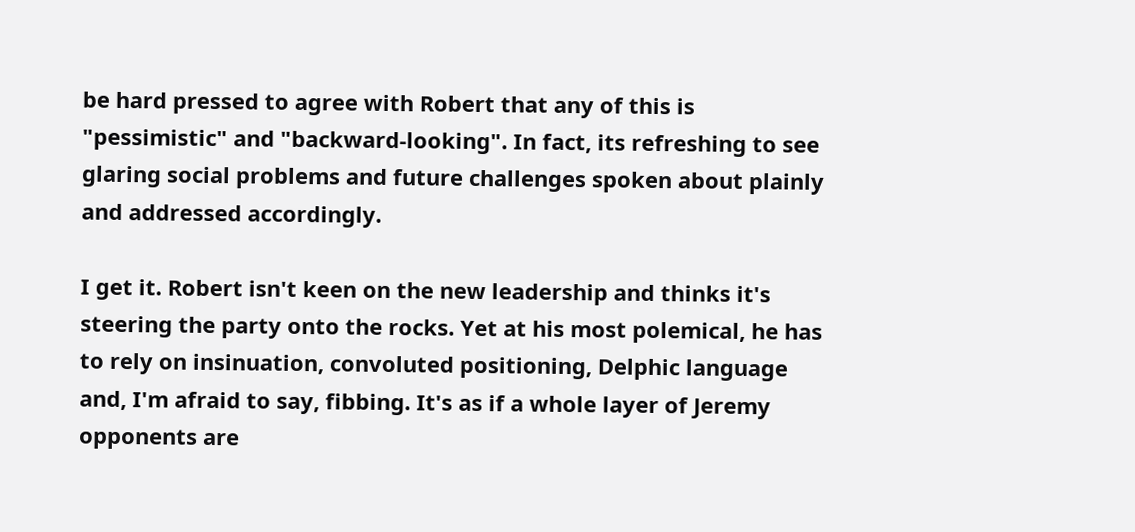be hard pressed to agree with Robert that any of this is "pessimistic" and "backward-looking". In fact, its refreshing to see glaring social problems and future challenges spoken about plainly and addressed accordingly.

I get it. Robert isn't keen on the new leadership and thinks it's steering the party onto the rocks. Yet at his most polemical, he has to rely on insinuation, convoluted positioning, Delphic language and, I'm afraid to say, fibbing. It's as if a whole layer of Jeremy opponents are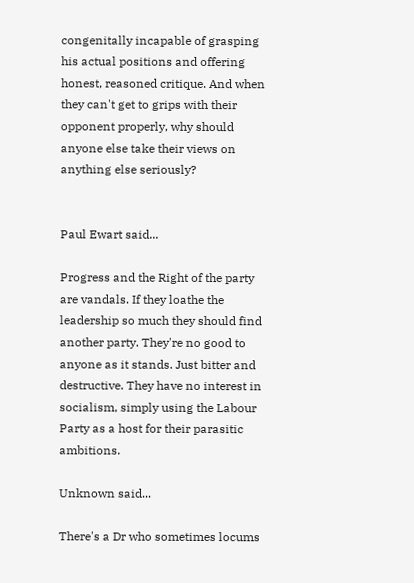congenitally incapable of grasping his actual positions and offering honest, reasoned critique. And when they can't get to grips with their opponent properly, why should anyone else take their views on anything else seriously?


Paul Ewart said...

Progress and the Right of the party are vandals. If they loathe the leadership so much they should find another party. They're no good to anyone as it stands. Just bitter and destructive. They have no interest in socialism, simply using the Labour Party as a host for their parasitic ambitions.

Unknown said...

There's a Dr who sometimes locums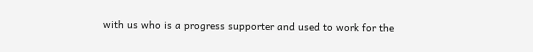with us who is a progress supporter and used to work for the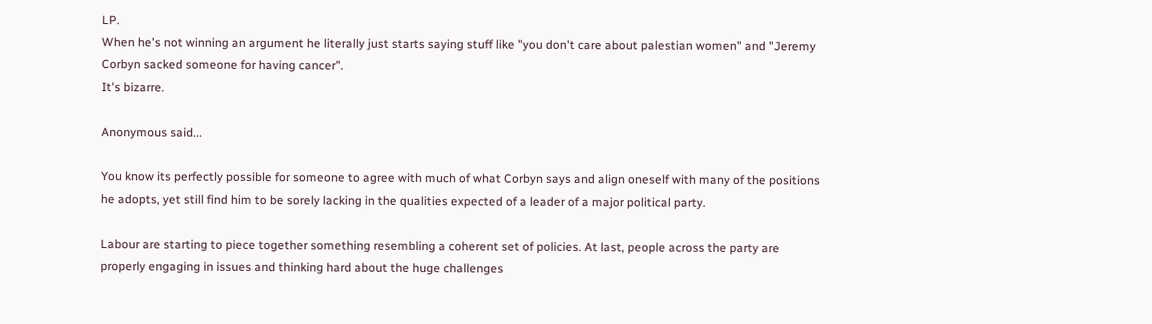LP.
When he's not winning an argument he literally just starts saying stuff like "you don't care about palestian women" and "Jeremy Corbyn sacked someone for having cancer".
It's bizarre.

Anonymous said...

You know its perfectly possible for someone to agree with much of what Corbyn says and align oneself with many of the positions he adopts, yet still find him to be sorely lacking in the qualities expected of a leader of a major political party.

Labour are starting to piece together something resembling a coherent set of policies. At last, people across the party are properly engaging in issues and thinking hard about the huge challenges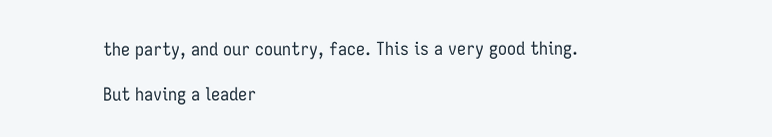the party, and our country, face. This is a very good thing.

But having a leader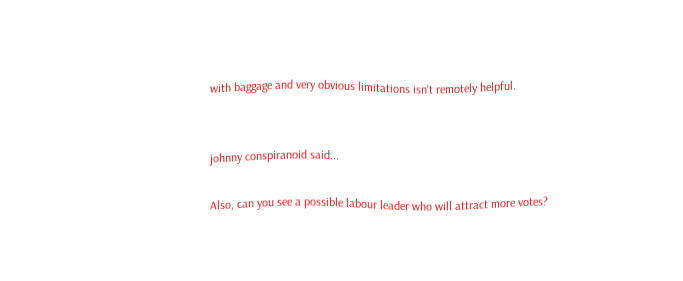with baggage and very obvious limitations isn't remotely helpful.


johnny conspiranoid said...

Also, can you see a possible labour leader who will attract more votes?